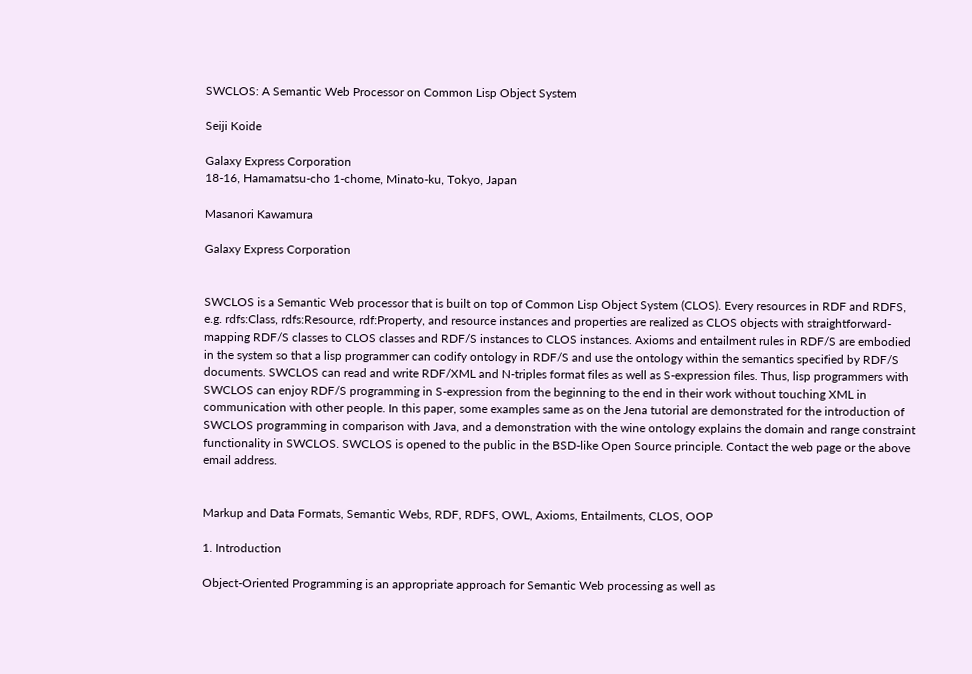SWCLOS: A Semantic Web Processor on Common Lisp Object System

Seiji Koide

Galaxy Express Corporation
18-16, Hamamatsu-cho 1-chome, Minato-ku, Tokyo, Japan

Masanori Kawamura

Galaxy Express Corporation


SWCLOS is a Semantic Web processor that is built on top of Common Lisp Object System (CLOS). Every resources in RDF and RDFS, e.g. rdfs:Class, rdfs:Resource, rdf:Property, and resource instances and properties are realized as CLOS objects with straightforward-mapping RDF/S classes to CLOS classes and RDF/S instances to CLOS instances. Axioms and entailment rules in RDF/S are embodied in the system so that a lisp programmer can codify ontology in RDF/S and use the ontology within the semantics specified by RDF/S documents. SWCLOS can read and write RDF/XML and N-triples format files as well as S-expression files. Thus, lisp programmers with SWCLOS can enjoy RDF/S programming in S-expression from the beginning to the end in their work without touching XML in communication with other people. In this paper, some examples same as on the Jena tutorial are demonstrated for the introduction of SWCLOS programming in comparison with Java, and a demonstration with the wine ontology explains the domain and range constraint functionality in SWCLOS. SWCLOS is opened to the public in the BSD-like Open Source principle. Contact the web page or the above email address.


Markup and Data Formats, Semantic Webs, RDF, RDFS, OWL, Axioms, Entailments, CLOS, OOP

1. Introduction

Object-Oriented Programming is an appropriate approach for Semantic Web processing as well as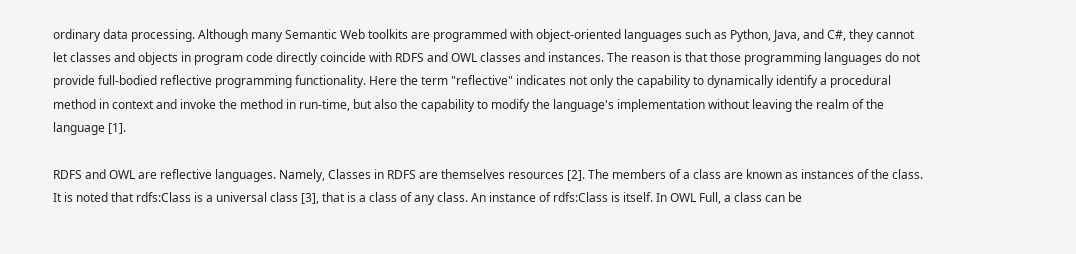ordinary data processing. Although many Semantic Web toolkits are programmed with object-oriented languages such as Python, Java, and C#, they cannot let classes and objects in program code directly coincide with RDFS and OWL classes and instances. The reason is that those programming languages do not provide full-bodied reflective programming functionality. Here the term "reflective" indicates not only the capability to dynamically identify a procedural method in context and invoke the method in run-time, but also the capability to modify the language's implementation without leaving the realm of the language [1].

RDFS and OWL are reflective languages. Namely, Classes in RDFS are themselves resources [2]. The members of a class are known as instances of the class. It is noted that rdfs:Class is a universal class [3], that is a class of any class. An instance of rdfs:Class is itself. In OWL Full, a class can be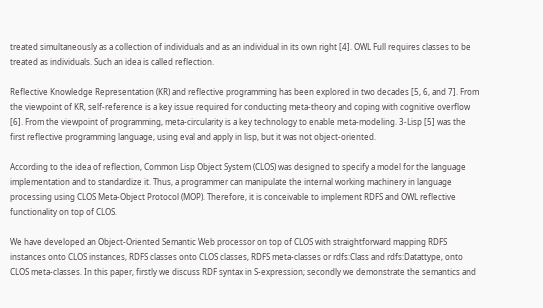treated simultaneously as a collection of individuals and as an individual in its own right [4]. OWL Full requires classes to be treated as individuals. Such an idea is called reflection.

Reflective Knowledge Representation (KR) and reflective programming has been explored in two decades [5, 6, and 7]. From the viewpoint of KR, self-reference is a key issue required for conducting meta-theory and coping with cognitive overflow [6]. From the viewpoint of programming, meta-circularity is a key technology to enable meta-modeling. 3-Lisp [5] was the first reflective programming language, using eval and apply in lisp, but it was not object-oriented.

According to the idea of reflection, Common Lisp Object System (CLOS) was designed to specify a model for the language implementation and to standardize it. Thus, a programmer can manipulate the internal working machinery in language processing using CLOS Meta-Object Protocol (MOP). Therefore, it is conceivable to implement RDFS and OWL reflective functionality on top of CLOS.

We have developed an Object-Oriented Semantic Web processor on top of CLOS with straightforward mapping RDFS instances onto CLOS instances, RDFS classes onto CLOS classes, RDFS meta-classes or rdfs:Class and rdfs:Datattype, onto CLOS meta-classes. In this paper, firstly we discuss RDF syntax in S-expression; secondly we demonstrate the semantics and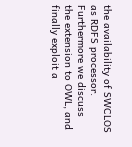the availability of SWCLOS as RDFS processor. Furthermore we discuss the extension to OWL, and finally exploit a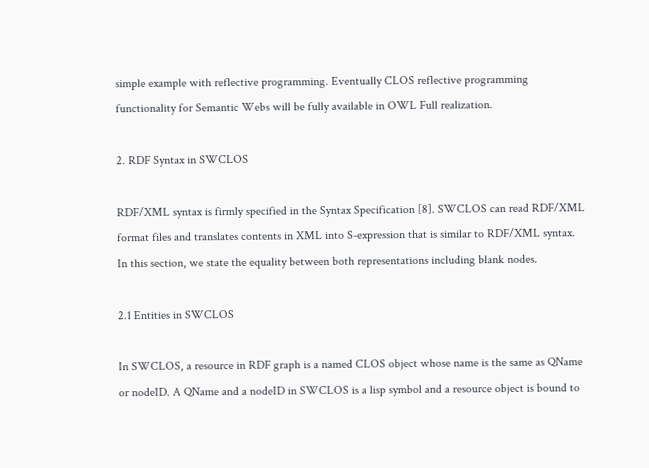simple example with reflective programming. Eventually CLOS reflective programming functionality for Semantic Webs will be fully available in OWL Full realization.

2. RDF Syntax in SWCLOS

RDF/XML syntax is firmly specified in the Syntax Specification [8]. SWCLOS can read RDF/XML format files and translates contents in XML into S-expression that is similar to RDF/XML syntax. In this section, we state the equality between both representations including blank nodes.

2.1 Entities in SWCLOS

In SWCLOS, a resource in RDF graph is a named CLOS object whose name is the same as QName or nodeID. A QName and a nodeID in SWCLOS is a lisp symbol and a resource object is bound to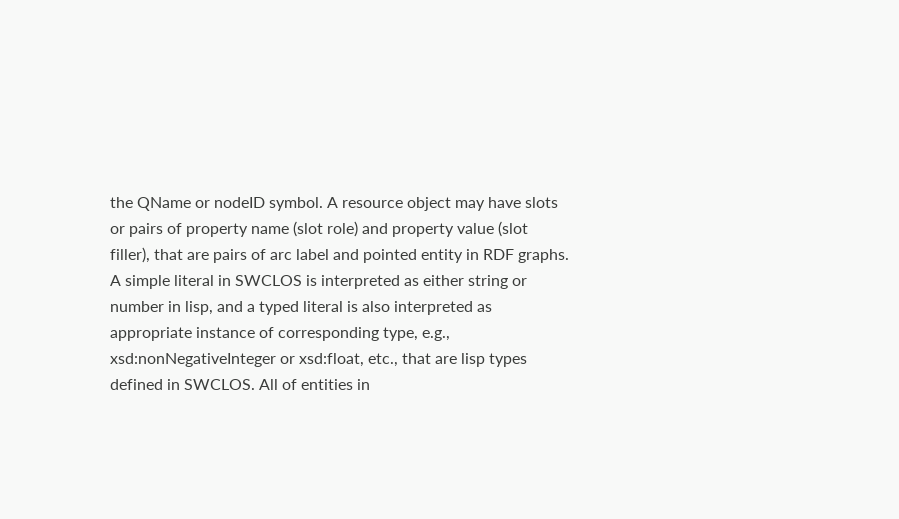the QName or nodeID symbol. A resource object may have slots or pairs of property name (slot role) and property value (slot filler), that are pairs of arc label and pointed entity in RDF graphs. A simple literal in SWCLOS is interpreted as either string or number in lisp, and a typed literal is also interpreted as appropriate instance of corresponding type, e.g., xsd:nonNegativeInteger or xsd:float, etc., that are lisp types defined in SWCLOS. All of entities in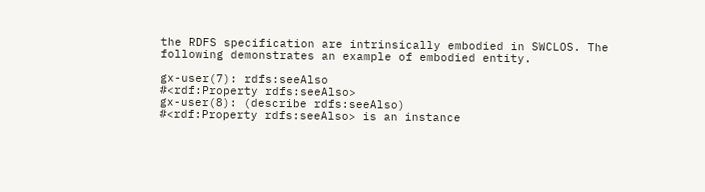the RDFS specification are intrinsically embodied in SWCLOS. The following demonstrates an example of embodied entity.

gx-user(7): rdfs:seeAlso
#<rdf:Property rdfs:seeAlso>
gx-user(8): (describe rdfs:seeAlso)
#<rdf:Property rdfs:seeAlso> is an instance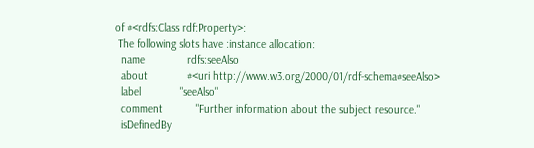of #<rdfs:Class rdf:Property>:
 The following slots have :instance allocation:
  name              rdfs:seeAlso
  about             #<uri http://www.w3.org/2000/01/rdf-schema#seeAlso>
  label             "seeAlso"
  comment           "Further information about the subject resource."
  isDefinedBy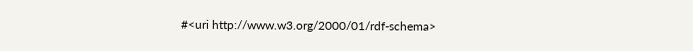#<uri http://www.w3.org/2000/01/rdf-schema>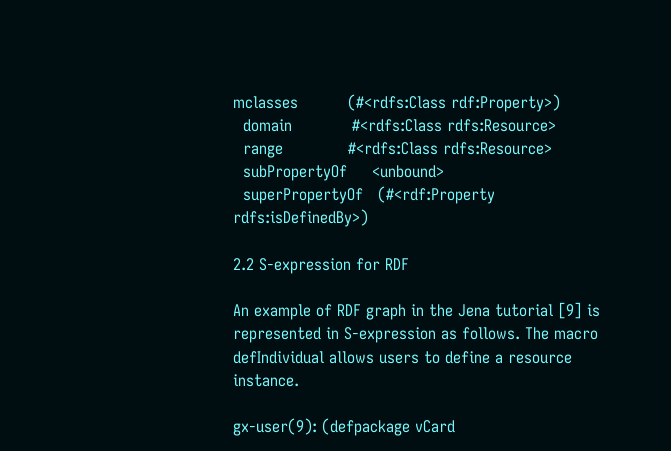mclasses          (#<rdfs:Class rdf:Property>)
  domain            #<rdfs:Class rdfs:Resource>
  range             #<rdfs:Class rdfs:Resource>
  subPropertyOf     <unbound>
  superPropertyOf   (#<rdf:Property rdfs:isDefinedBy>)

2.2 S-expression for RDF

An example of RDF graph in the Jena tutorial [9] is represented in S-expression as follows. The macro defIndividual allows users to define a resource instance.

gx-user(9): (defpackage vCard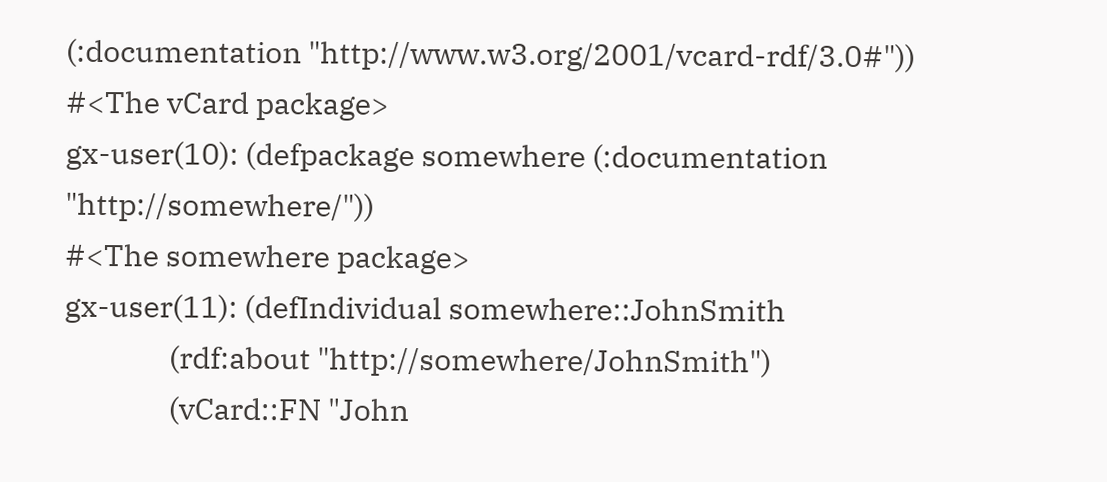(:documentation "http://www.w3.org/2001/vcard-rdf/3.0#"))
#<The vCard package>
gx-user(10): (defpackage somewhere (:documentation "http://somewhere/"))
#<The somewhere package>
gx-user(11): (defIndividual somewhere::JohnSmith
               (rdf:about "http://somewhere/JohnSmith")
               (vCard::FN "John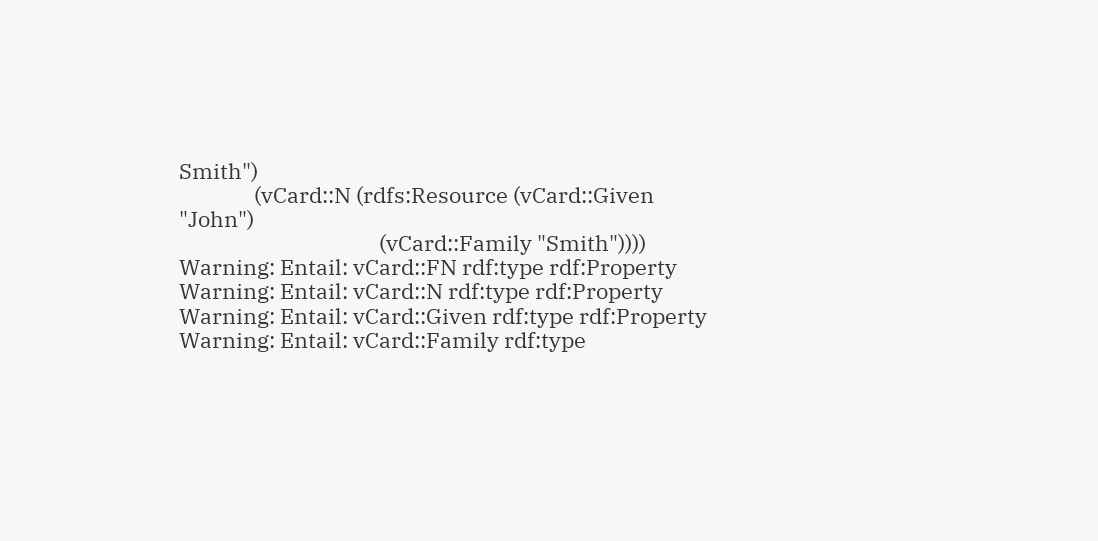Smith")
               (vCard::N (rdfs:Resource (vCard::Given "John")
                                        (vCard::Family "Smith"))))
Warning: Entail: vCard::FN rdf:type rdf:Property
Warning: Entail: vCard::N rdf:type rdf:Property
Warning: Entail: vCard::Given rdf:type rdf:Property
Warning: Entail: vCard::Family rdf:type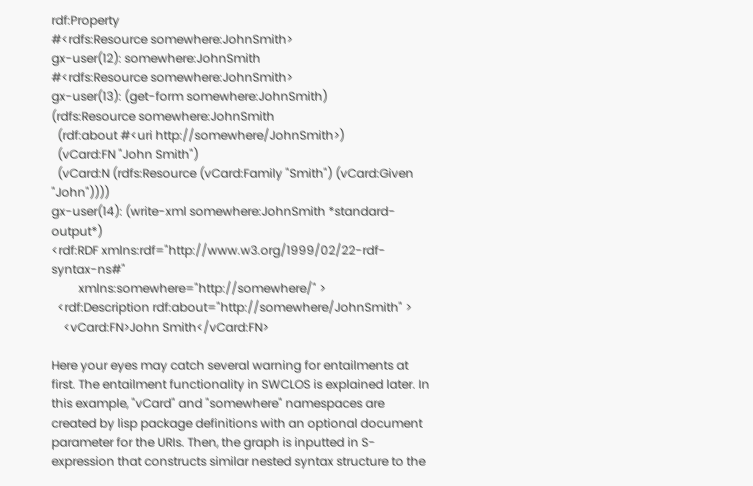rdf:Property
#<rdfs:Resource somewhere:JohnSmith>
gx-user(12): somewhere:JohnSmith
#<rdfs:Resource somewhere:JohnSmith>
gx-user(13): (get-form somewhere:JohnSmith)
(rdfs:Resource somewhere:JohnSmith
  (rdf:about #<uri http://somewhere/JohnSmith>)
  (vCard:FN "John Smith")
  (vCard:N (rdfs:Resource (vCard:Family "Smith") (vCard:Given "John"))))
gx-user(14): (write-xml somewhere:JohnSmith *standard-output*)
<rdf:RDF xmlns:rdf="http://www.w3.org/1999/02/22-rdf-syntax-ns#"
         xmlns:somewhere="http://somewhere/" >
  <rdf:Description rdf:about="http://somewhere/JohnSmith" >
    <vCard:FN>John Smith</vCard:FN>

Here your eyes may catch several warning for entailments at first. The entailment functionality in SWCLOS is explained later. In this example, "vCard" and "somewhere" namespaces are created by lisp package definitions with an optional document parameter for the URIs. Then, the graph is inputted in S-expression that constructs similar nested syntax structure to the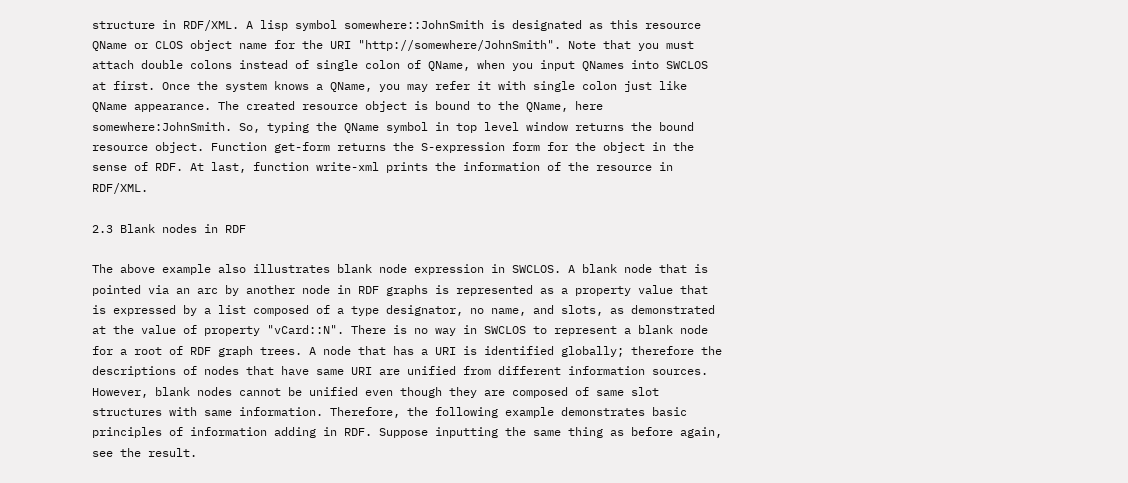structure in RDF/XML. A lisp symbol somewhere::JohnSmith is designated as this resource QName or CLOS object name for the URI "http://somewhere/JohnSmith". Note that you must attach double colons instead of single colon of QName, when you input QNames into SWCLOS at first. Once the system knows a QName, you may refer it with single colon just like QName appearance. The created resource object is bound to the QName, here somewhere:JohnSmith. So, typing the QName symbol in top level window returns the bound resource object. Function get-form returns the S-expression form for the object in the sense of RDF. At last, function write-xml prints the information of the resource in RDF/XML.

2.3 Blank nodes in RDF

The above example also illustrates blank node expression in SWCLOS. A blank node that is pointed via an arc by another node in RDF graphs is represented as a property value that is expressed by a list composed of a type designator, no name, and slots, as demonstrated at the value of property "vCard::N". There is no way in SWCLOS to represent a blank node for a root of RDF graph trees. A node that has a URI is identified globally; therefore the descriptions of nodes that have same URI are unified from different information sources. However, blank nodes cannot be unified even though they are composed of same slot structures with same information. Therefore, the following example demonstrates basic principles of information adding in RDF. Suppose inputting the same thing as before again, see the result.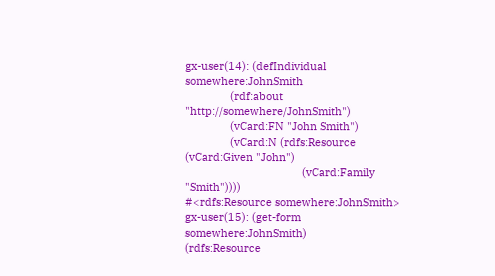gx-user(14): (defIndividual somewhere:JohnSmith
               (rdf:about "http://somewhere/JohnSmith")
               (vCard:FN "John Smith")
               (vCard:N (rdfs:Resource (vCard:Given "John")
                                       (vCard:Family "Smith"))))
#<rdfs:Resource somewhere:JohnSmith>
gx-user(15): (get-form somewhere:JohnSmith)
(rdfs:Resource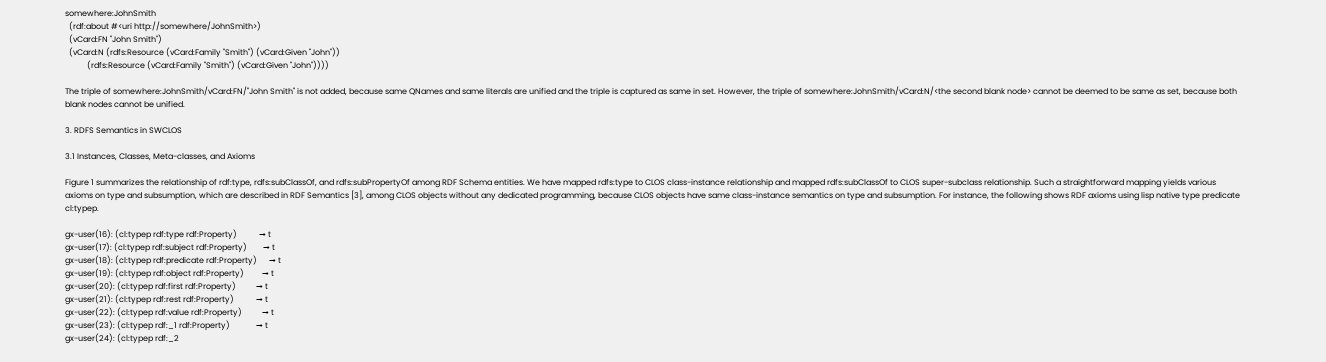somewhere:JohnSmith
  (rdf:about #<uri http://somewhere/JohnSmith>)
  (vCard:FN "John Smith")
  (vCard:N (rdfs:Resource (vCard:Family "Smith") (vCard:Given "John"))
           (rdfs:Resource (vCard:Family "Smith") (vCard:Given "John"))))

The triple of somewhere:JohnSmith/vCard:FN/"John Smith" is not added, because same QNames and same literals are unified and the triple is captured as same in set. However, the triple of somewhere:JohnSmith/vCard:N/<the second blank node> cannot be deemed to be same as set, because both blank nodes cannot be unified.

3. RDFS Semantics in SWCLOS

3.1 Instances, Classes, Meta-classes, and Axioms

Figure 1 summarizes the relationship of rdf:type, rdfs:subClassOf, and rdfs:subPropertyOf among RDF Schema entities. We have mapped rdfs:type to CLOS class-instance relationship and mapped rdfs:subClassOf to CLOS super-subclass relationship. Such a straightforward mapping yields various axioms on type and subsumption, which are described in RDF Semantics [3], among CLOS objects without any dedicated programming, because CLOS objects have same class-instance semantics on type and subsumption. For instance, the following shows RDF axioms using lisp native type predicate cl:typep.

gx-user(16): (cl:typep rdf:type rdf:Property)           → t
gx-user(17): (cl:typep rdf:subject rdf:Property)        → t
gx-user(18): (cl:typep rdf:predicate rdf:Property)      → t
gx-user(19): (cl:typep rdf:object rdf:Property)         → t
gx-user(20): (cl:typep rdf:first rdf:Property)          → t
gx-user(21): (cl:typep rdf:rest rdf:Property)           → t
gx-user(22): (cl:typep rdf:value rdf:Property)          → t
gx-user(23): (cl:typep rdf:_1 rdf:Property)             → t
gx-user(24): (cl:typep rdf:_2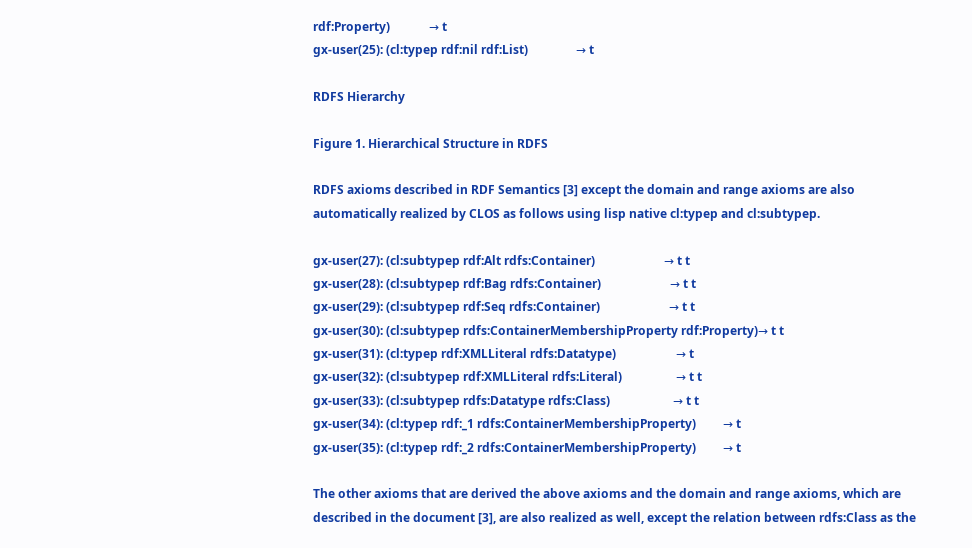rdf:Property)             → t
gx-user(25): (cl:typep rdf:nil rdf:List)                → t

RDFS Hierarchy

Figure 1. Hierarchical Structure in RDFS

RDFS axioms described in RDF Semantics [3] except the domain and range axioms are also automatically realized by CLOS as follows using lisp native cl:typep and cl:subtypep.

gx-user(27): (cl:subtypep rdf:Alt rdfs:Container)                       → t t
gx-user(28): (cl:subtypep rdf:Bag rdfs:Container)                       → t t
gx-user(29): (cl:subtypep rdf:Seq rdfs:Container)                       → t t
gx-user(30): (cl:subtypep rdfs:ContainerMembershipProperty rdf:Property)→ t t
gx-user(31): (cl:typep rdf:XMLLiteral rdfs:Datatype)                    → t
gx-user(32): (cl:subtypep rdf:XMLLiteral rdfs:Literal)                  → t t
gx-user(33): (cl:subtypep rdfs:Datatype rdfs:Class)                     → t t
gx-user(34): (cl:typep rdf:_1 rdfs:ContainerMembershipProperty)         → t
gx-user(35): (cl:typep rdf:_2 rdfs:ContainerMembershipProperty)         → t

The other axioms that are derived the above axioms and the domain and range axioms, which are described in the document [3], are also realized as well, except the relation between rdfs:Class as the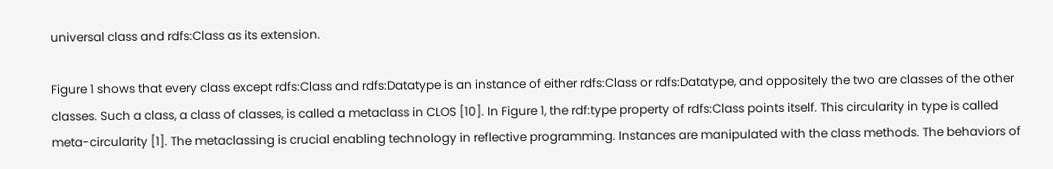universal class and rdfs:Class as its extension.

Figure 1 shows that every class except rdfs:Class and rdfs:Datatype is an instance of either rdfs:Class or rdfs:Datatype, and oppositely the two are classes of the other classes. Such a class, a class of classes, is called a metaclass in CLOS [10]. In Figure 1, the rdf:type property of rdfs:Class points itself. This circularity in type is called meta-circularity [1]. The metaclassing is crucial enabling technology in reflective programming. Instances are manipulated with the class methods. The behaviors of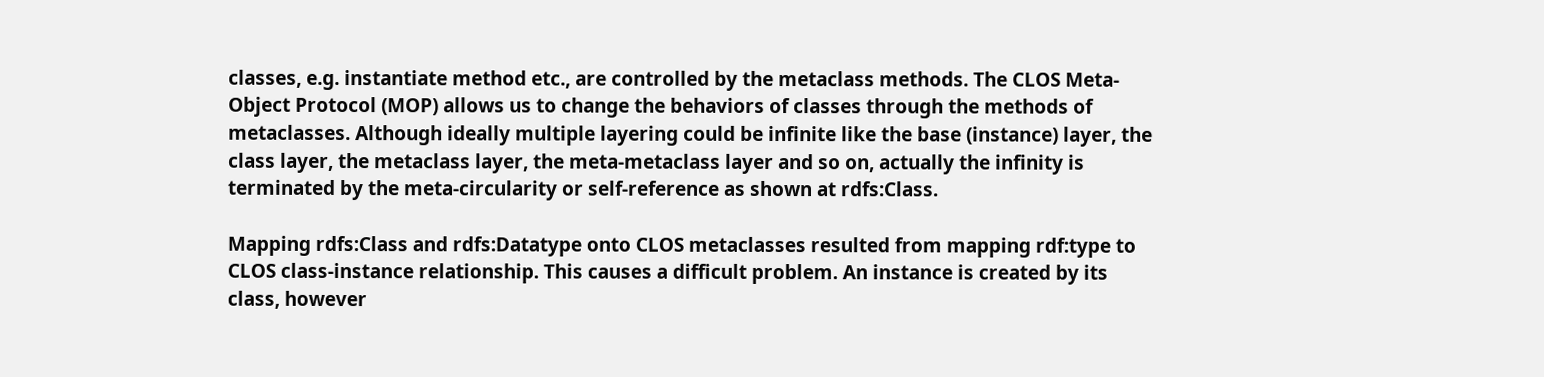classes, e.g. instantiate method etc., are controlled by the metaclass methods. The CLOS Meta-Object Protocol (MOP) allows us to change the behaviors of classes through the methods of metaclasses. Although ideally multiple layering could be infinite like the base (instance) layer, the class layer, the metaclass layer, the meta-metaclass layer and so on, actually the infinity is terminated by the meta-circularity or self-reference as shown at rdfs:Class.

Mapping rdfs:Class and rdfs:Datatype onto CLOS metaclasses resulted from mapping rdf:type to CLOS class-instance relationship. This causes a difficult problem. An instance is created by its class, however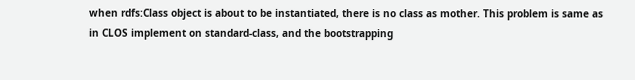when rdfs:Class object is about to be instantiated, there is no class as mother. This problem is same as in CLOS implement on standard-class, and the bootstrapping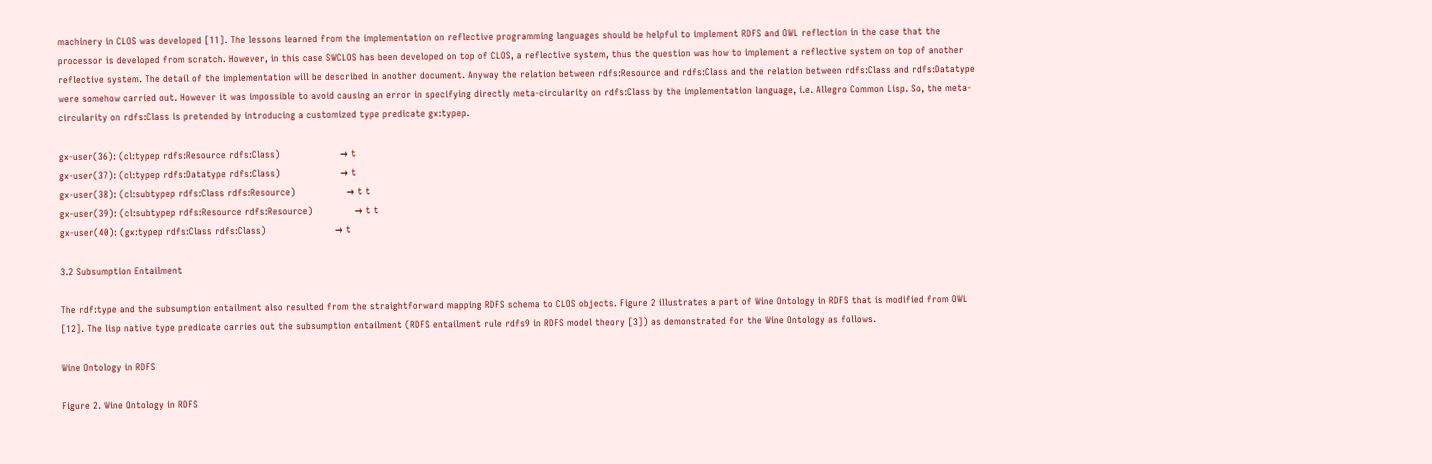machinery in CLOS was developed [11]. The lessons learned from the implementation on reflective programming languages should be helpful to implement RDFS and OWL reflection in the case that the processor is developed from scratch. However, in this case SWCLOS has been developed on top of CLOS, a reflective system, thus the question was how to implement a reflective system on top of another reflective system. The detail of the implementation will be described in another document. Anyway the relation between rdfs:Resource and rdfs:Class and the relation between rdfs:Class and rdfs:Datatype were somehow carried out. However it was impossible to avoid causing an error in specifying directly meta-circularity on rdfs:Class by the implementation language, i.e. Allegro Common Lisp. So, the meta-circularity on rdfs:Class is pretended by introducing a customized type predicate gx:typep.

gx-user(36): (cl:typep rdfs:Resource rdfs:Class)                    → t
gx-user(37): (cl:typep rdfs:Datatype rdfs:Class)                    → t
gx-user(38): (cl:subtypep rdfs:Class rdfs:Resource)                 → t t
gx-user(39): (cl:subtypep rdfs:Resource rdfs:Resource)              → t t
gx-user(40): (gx:typep rdfs:Class rdfs:Class)                       → t

3.2 Subsumption Entailment

The rdf:type and the subsumption entailment also resulted from the straightforward mapping RDFS schema to CLOS objects. Figure 2 illustrates a part of Wine Ontology in RDFS that is modified from OWL [12]. The lisp native type predicate carries out the subsumption entailment (RDFS entailment rule rdfs9 in RDFS model theory [3]) as demonstrated for the Wine Ontology as follows.

Wine Ontology in RDFS

Figure 2. Wine Ontology in RDFS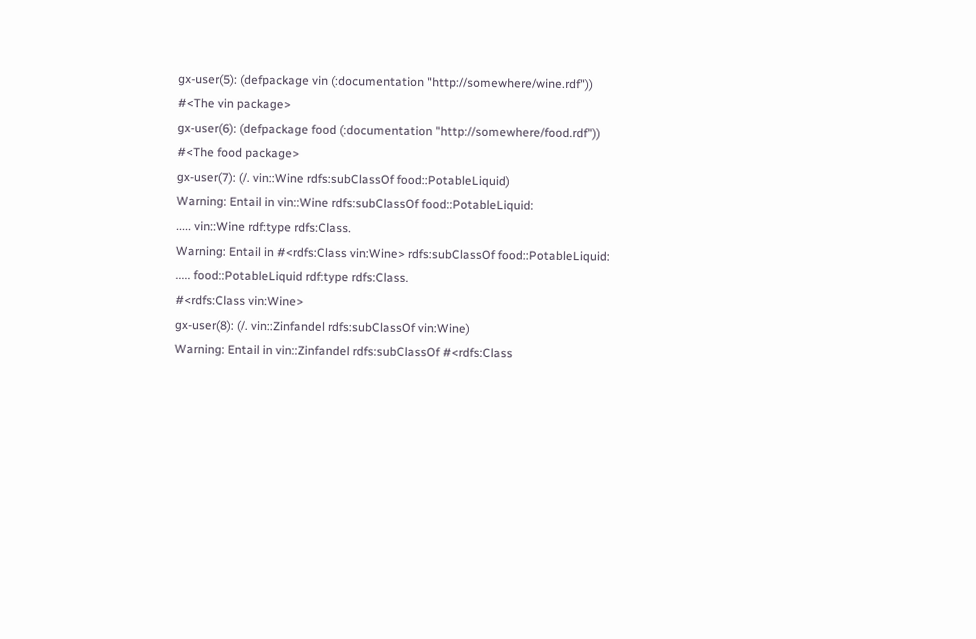gx-user(5): (defpackage vin (:documentation "http://somewhere/wine.rdf"))
#<The vin package>
gx-user(6): (defpackage food (:documentation "http://somewhere/food.rdf"))
#<The food package>
gx-user(7): (/. vin::Wine rdfs:subClassOf food::PotableLiquid)
Warning: Entail in vin::Wine rdfs:subClassOf food::PotableLiquid:
..... vin::Wine rdf:type rdfs:Class.
Warning: Entail in #<rdfs:Class vin:Wine> rdfs:subClassOf food::PotableLiquid:
..... food::PotableLiquid rdf:type rdfs:Class.
#<rdfs:Class vin:Wine>
gx-user(8): (/. vin::Zinfandel rdfs:subClassOf vin:Wine)
Warning: Entail in vin::Zinfandel rdfs:subClassOf #<rdfs:Class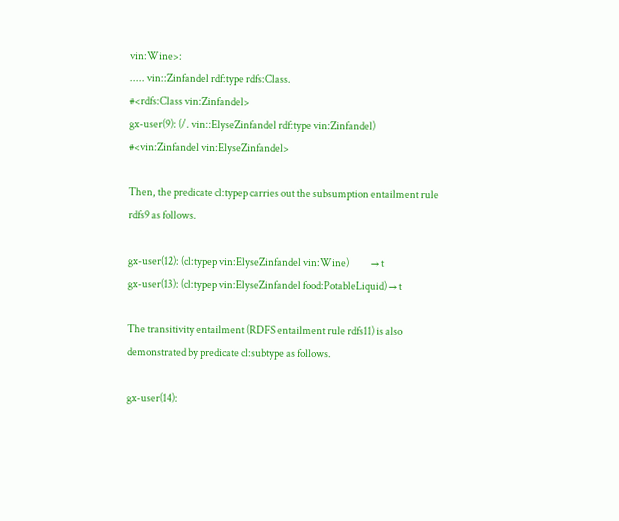vin:Wine>:
..... vin::Zinfandel rdf:type rdfs:Class.
#<rdfs:Class vin:Zinfandel>
gx-user(9): (/. vin::ElyseZinfandel rdf:type vin:Zinfandel)
#<vin:Zinfandel vin:ElyseZinfandel>

Then, the predicate cl:typep carries out the subsumption entailment rule rdfs9 as follows.

gx-user(12): (cl:typep vin:ElyseZinfandel vin:Wine)           → t
gx-user(13): (cl:typep vin:ElyseZinfandel food:PotableLiquid) → t

The transitivity entailment (RDFS entailment rule rdfs11) is also demonstrated by predicate cl:subtype as follows.

gx-user(14):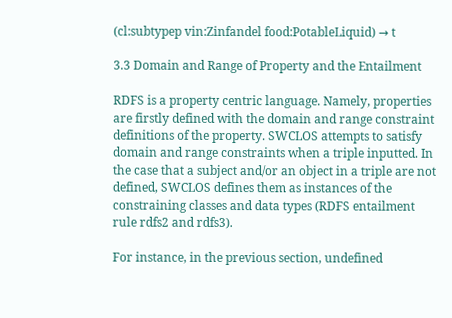(cl:subtypep vin:Zinfandel food:PotableLiquid) → t

3.3 Domain and Range of Property and the Entailment

RDFS is a property centric language. Namely, properties are firstly defined with the domain and range constraint definitions of the property. SWCLOS attempts to satisfy domain and range constraints when a triple inputted. In the case that a subject and/or an object in a triple are not defined, SWCLOS defines them as instances of the constraining classes and data types (RDFS entailment rule rdfs2 and rdfs3).

For instance, in the previous section, undefined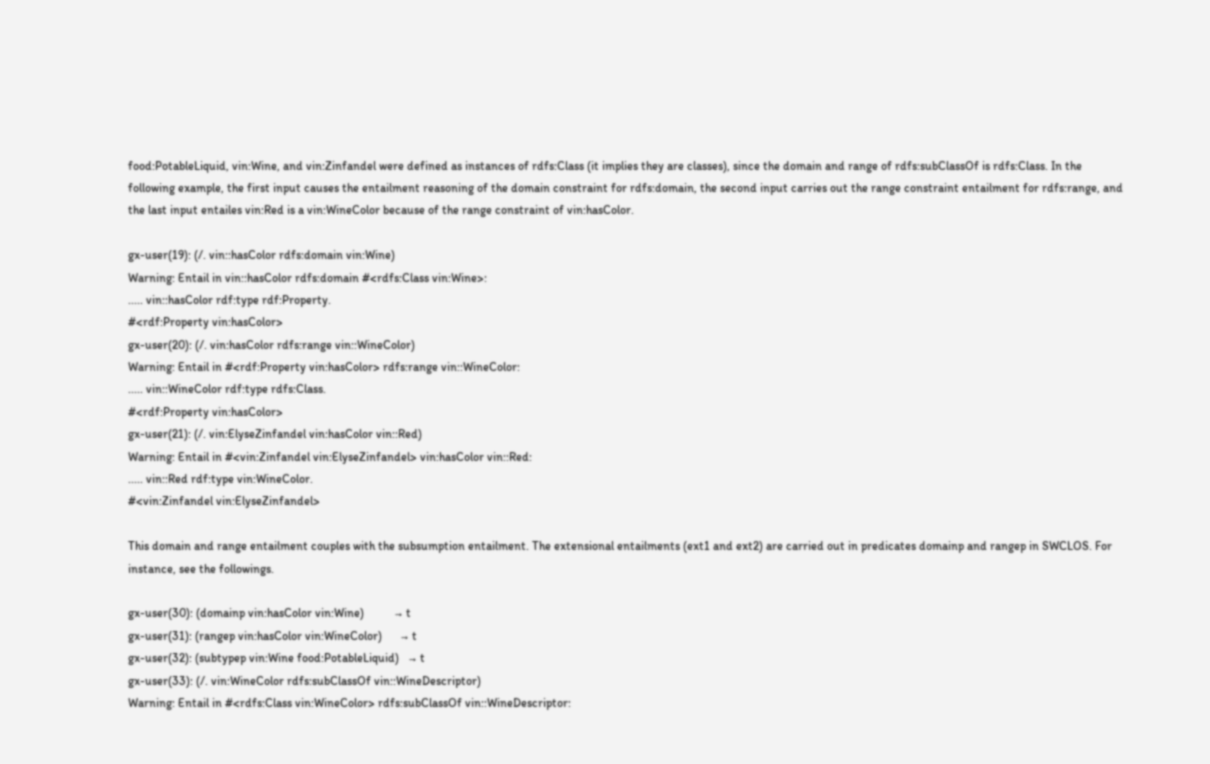food:PotableLiquid, vin:Wine, and vin:Zinfandel were defined as instances of rdfs:Class (it implies they are classes), since the domain and range of rdfs:subClassOf is rdfs:Class. In the following example, the first input causes the entailment reasoning of the domain constraint for rdfs:domain, the second input carries out the range constraint entailment for rdfs:range, and the last input entailes vin:Red is a vin:WineColor because of the range constraint of vin:hasColor.

gx-user(19): (/. vin::hasColor rdfs:domain vin:Wine)
Warning: Entail in vin::hasColor rdfs:domain #<rdfs:Class vin:Wine>:
..... vin::hasColor rdf:type rdf:Property.
#<rdf:Property vin:hasColor>
gx-user(20): (/. vin:hasColor rdfs:range vin::WineColor)
Warning: Entail in #<rdf:Property vin:hasColor> rdfs:range vin::WineColor:
..... vin::WineColor rdf:type rdfs:Class.
#<rdf:Property vin:hasColor>
gx-user(21): (/. vin:ElyseZinfandel vin:hasColor vin::Red)
Warning: Entail in #<vin:Zinfandel vin:ElyseZinfandel> vin:hasColor vin::Red:
..... vin::Red rdf:type vin:WineColor.
#<vin:Zinfandel vin:ElyseZinfandel>

This domain and range entailment couples with the subsumption entailment. The extensional entailments (ext1 and ext2) are carried out in predicates domainp and rangep in SWCLOS. For instance, see the followings.

gx-user(30): (domainp vin:hasColor vin:Wine)          → t
gx-user(31): (rangep vin:hasColor vin:WineColor)      → t
gx-user(32): (subtypep vin:Wine food:PotableLiquid)   → t
gx-user(33): (/. vin:WineColor rdfs:subClassOf vin::WineDescriptor)
Warning: Entail in #<rdfs:Class vin:WineColor> rdfs:subClassOf vin::WineDescriptor: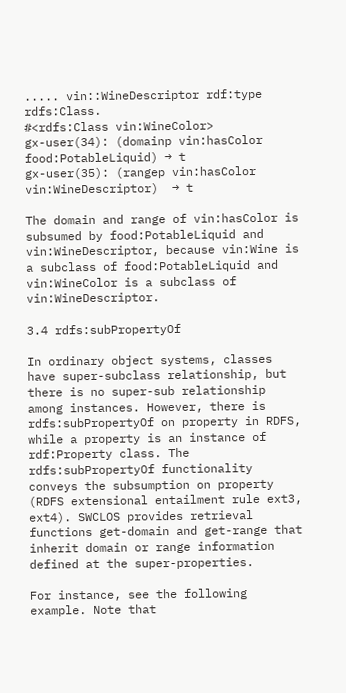..... vin::WineDescriptor rdf:type rdfs:Class.
#<rdfs:Class vin:WineColor>
gx-user(34): (domainp vin:hasColor food:PotableLiquid) → t
gx-user(35): (rangep vin:hasColor vin:WineDescriptor)  → t

The domain and range of vin:hasColor is subsumed by food:PotableLiquid and vin:WineDescriptor, because vin:Wine is a subclass of food:PotableLiquid and vin:WineColor is a subclass of vin:WineDescriptor.

3.4 rdfs:subPropertyOf

In ordinary object systems, classes have super-subclass relationship, but there is no super-sub relationship among instances. However, there is rdfs:subPropertyOf on property in RDFS, while a property is an instance of rdf:Property class. The rdfs:subPropertyOf functionality conveys the subsumption on property (RDFS extensional entailment rule ext3, ext4). SWCLOS provides retrieval functions get-domain and get-range that inherit domain or range information defined at the super-properties.

For instance, see the following example. Note that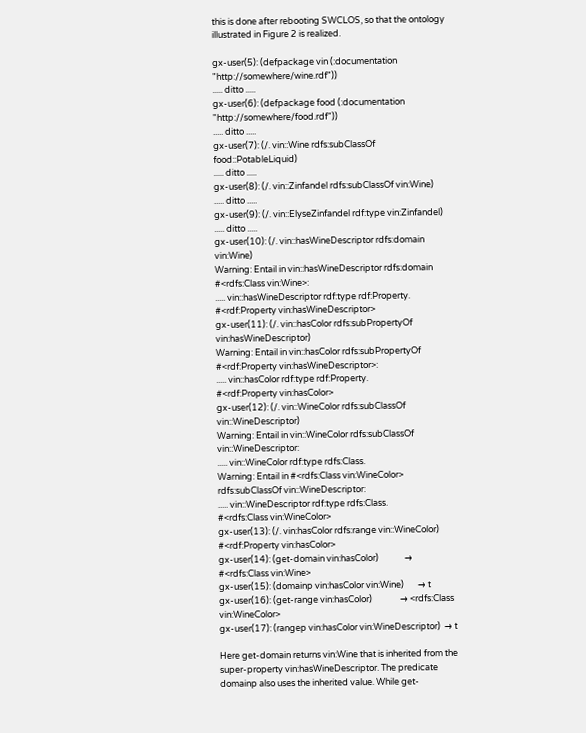this is done after rebooting SWCLOS, so that the ontology illustrated in Figure 2 is realized.

gx-user(5): (defpackage vin (:documentation "http://somewhere/wine.rdf"))
..... ditto .....
gx-user(6): (defpackage food (:documentation "http://somewhere/food.rdf"))
..... ditto .....
gx-user(7): (/. vin::Wine rdfs:subClassOf food::PotableLiquid)
..... ditto .....
gx-user(8): (/. vin::Zinfandel rdfs:subClassOf vin:Wine)
..... ditto .....
gx-user(9): (/. vin::ElyseZinfandel rdf:type vin:Zinfandel)
..... ditto .....
gx-user(10): (/. vin::hasWineDescriptor rdfs:domain vin:Wine)
Warning: Entail in vin::hasWineDescriptor rdfs:domain #<rdfs:Class vin:Wine>:
..... vin::hasWineDescriptor rdf:type rdf:Property.
#<rdf:Property vin:hasWineDescriptor>
gx-user(11): (/. vin::hasColor rdfs:subPropertyOf vin:hasWineDescriptor)
Warning: Entail in vin::hasColor rdfs:subPropertyOf #<rdf:Property vin:hasWineDescriptor>:
..... vin::hasColor rdf:type rdf:Property.
#<rdf:Property vin:hasColor>
gx-user(12): (/. vin::WineColor rdfs:subClassOf vin::WineDescriptor)
Warning: Entail in vin::WineColor rdfs:subClassOf vin::WineDescriptor:
..... vin::WineColor rdf:type rdfs:Class.
Warning: Entail in #<rdfs:Class vin:WineColor> rdfs:subClassOf vin::WineDescriptor:
..... vin::WineDescriptor rdf:type rdfs:Class.
#<rdfs:Class vin:WineColor>
gx-user(13): (/. vin:hasColor rdfs:range vin::WineColor)
#<rdf:Property vin:hasColor>
gx-user(14): (get-domain vin:hasColor)             → #<rdfs:Class vin:Wine>
gx-user(15): (domainp vin:hasColor vin:Wine)       → t
gx-user(16): (get-range vin:hasColor)              → <rdfs:Class vin:WineColor>
gx-user(17): (rangep vin:hasColor vin:WineDescriptor)  → t

Here get-domain returns vin:Wine that is inherited from the super-property vin:hasWineDescriptor. The predicate domainp also uses the inherited value. While get-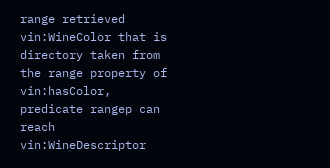range retrieved vin:WineColor that is directory taken from the range property of vin:hasColor, predicate rangep can reach vin:WineDescriptor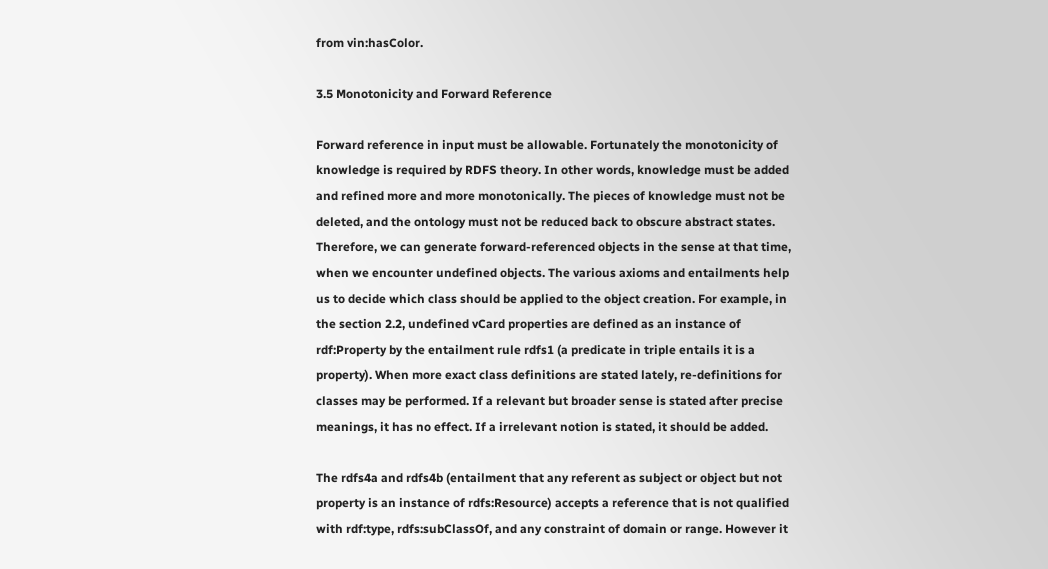from vin:hasColor.

3.5 Monotonicity and Forward Reference

Forward reference in input must be allowable. Fortunately the monotonicity of knowledge is required by RDFS theory. In other words, knowledge must be added and refined more and more monotonically. The pieces of knowledge must not be deleted, and the ontology must not be reduced back to obscure abstract states. Therefore, we can generate forward-referenced objects in the sense at that time, when we encounter undefined objects. The various axioms and entailments help us to decide which class should be applied to the object creation. For example, in the section 2.2, undefined vCard properties are defined as an instance of rdf:Property by the entailment rule rdfs1 (a predicate in triple entails it is a property). When more exact class definitions are stated lately, re-definitions for classes may be performed. If a relevant but broader sense is stated after precise meanings, it has no effect. If a irrelevant notion is stated, it should be added.

The rdfs4a and rdfs4b (entailment that any referent as subject or object but not property is an instance of rdfs:Resource) accepts a reference that is not qualified with rdf:type, rdfs:subClassOf, and any constraint of domain or range. However it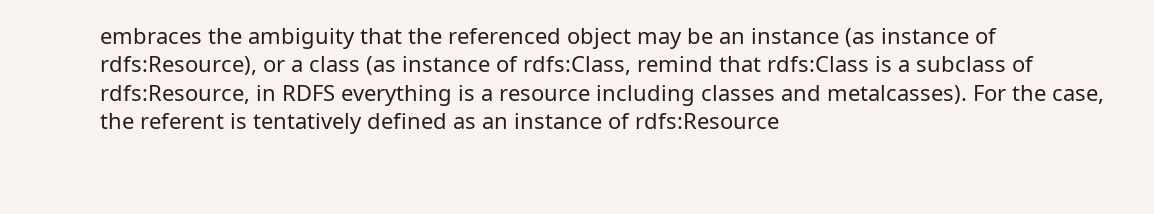embraces the ambiguity that the referenced object may be an instance (as instance of rdfs:Resource), or a class (as instance of rdfs:Class, remind that rdfs:Class is a subclass of rdfs:Resource, in RDFS everything is a resource including classes and metalcasses). For the case, the referent is tentatively defined as an instance of rdfs:Resource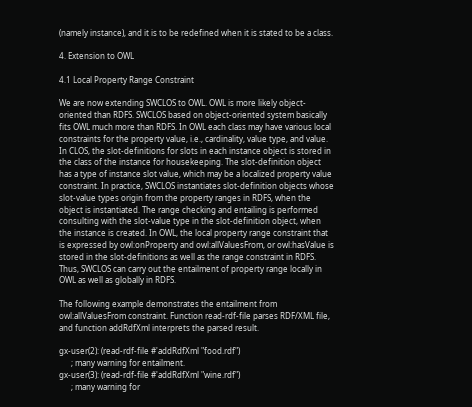(namely instance), and it is to be redefined when it is stated to be a class.

4. Extension to OWL

4.1 Local Property Range Constraint

We are now extending SWCLOS to OWL. OWL is more likely object-oriented than RDFS. SWCLOS based on object-oriented system basically fits OWL much more than RDFS. In OWL each class may have various local constraints for the property value, i.e., cardinality, value type, and value. In CLOS, the slot-definitions for slots in each instance object is stored in the class of the instance for housekeeping. The slot-definition object has a type of instance slot value, which may be a localized property value constraint. In practice, SWCLOS instantiates slot-definition objects whose slot-value types origin from the property ranges in RDFS, when the object is instantiated. The range checking and entailing is performed consulting with the slot-value type in the slot-definition object, when the instance is created. In OWL, the local property range constraint that is expressed by owl:onProperty and owl:allValuesFrom, or owl:hasValue is stored in the slot-definitions as well as the range constraint in RDFS. Thus, SWCLOS can carry out the entailment of property range locally in OWL as well as globally in RDFS.

The following example demonstrates the entailment from owl:allValuesFrom constraint. Function read-rdf-file parses RDF/XML file, and function addRdfXml interprets the parsed result.

gx-user(2): (read-rdf-file #'addRdfXml "food.rdf")
      ; many warning for entailment.
gx-user(3): (read-rdf-file #'addRdfXml "wine.rdf")
      ; many warning for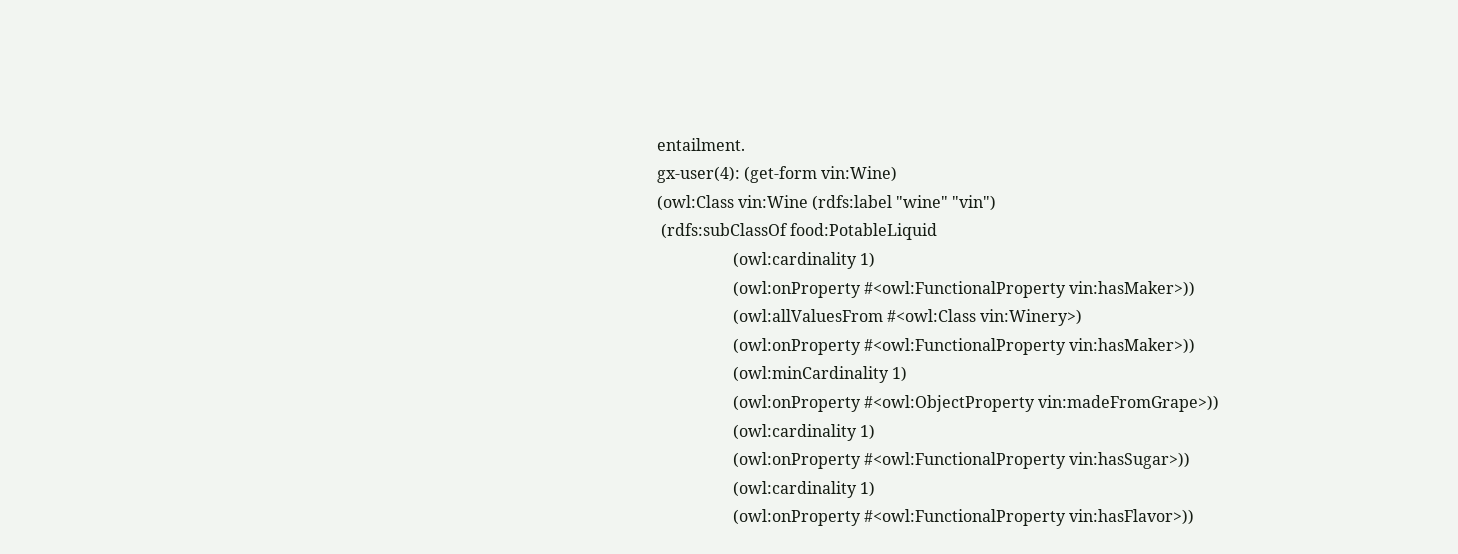entailment.
gx-user(4): (get-form vin:Wine)
(owl:Class vin:Wine (rdfs:label "wine" "vin")
 (rdfs:subClassOf food:PotableLiquid
                   (owl:cardinality 1)
                   (owl:onProperty #<owl:FunctionalProperty vin:hasMaker>))
                   (owl:allValuesFrom #<owl:Class vin:Winery>)
                   (owl:onProperty #<owl:FunctionalProperty vin:hasMaker>))
                   (owl:minCardinality 1)
                   (owl:onProperty #<owl:ObjectProperty vin:madeFromGrape>))
                   (owl:cardinality 1)
                   (owl:onProperty #<owl:FunctionalProperty vin:hasSugar>))
                   (owl:cardinality 1)
                   (owl:onProperty #<owl:FunctionalProperty vin:hasFlavor>))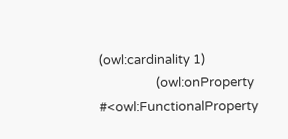(owl:cardinality 1)
                   (owl:onProperty #<owl:FunctionalProperty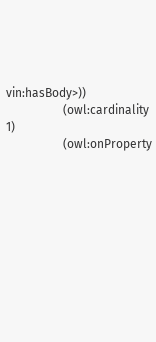vin:hasBody>))
                   (owl:cardinality 1)
                   (owl:onProperty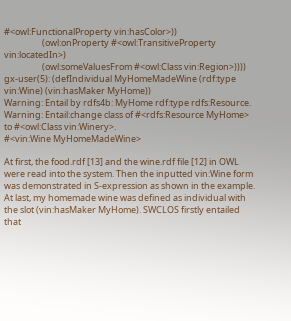#<owl:FunctionalProperty vin:hasColor>))
                   (owl:onProperty #<owl:TransitiveProperty vin:locatedIn>)
                   (owl:someValuesFrom #<owl:Class vin:Region>))))
gx-user(5): (defIndividual MyHomeMadeWine (rdf:type vin:Wine) (vin:hasMaker MyHome))
Warning: Entail by rdfs4b: MyHome rdf:type rdfs:Resource.
Warning: Entail:change class of #<rdfs:Resource MyHome> to #<owl:Class vin:Winery>.
#<vin:Wine MyHomeMadeWine>

At first, the food.rdf [13] and the wine.rdf file [12] in OWL were read into the system. Then the inputted vin:Wine form was demonstrated in S-expression as shown in the example. At last, my homemade wine was defined as individual with the slot (vin:hasMaker MyHome). SWCLOS firstly entailed that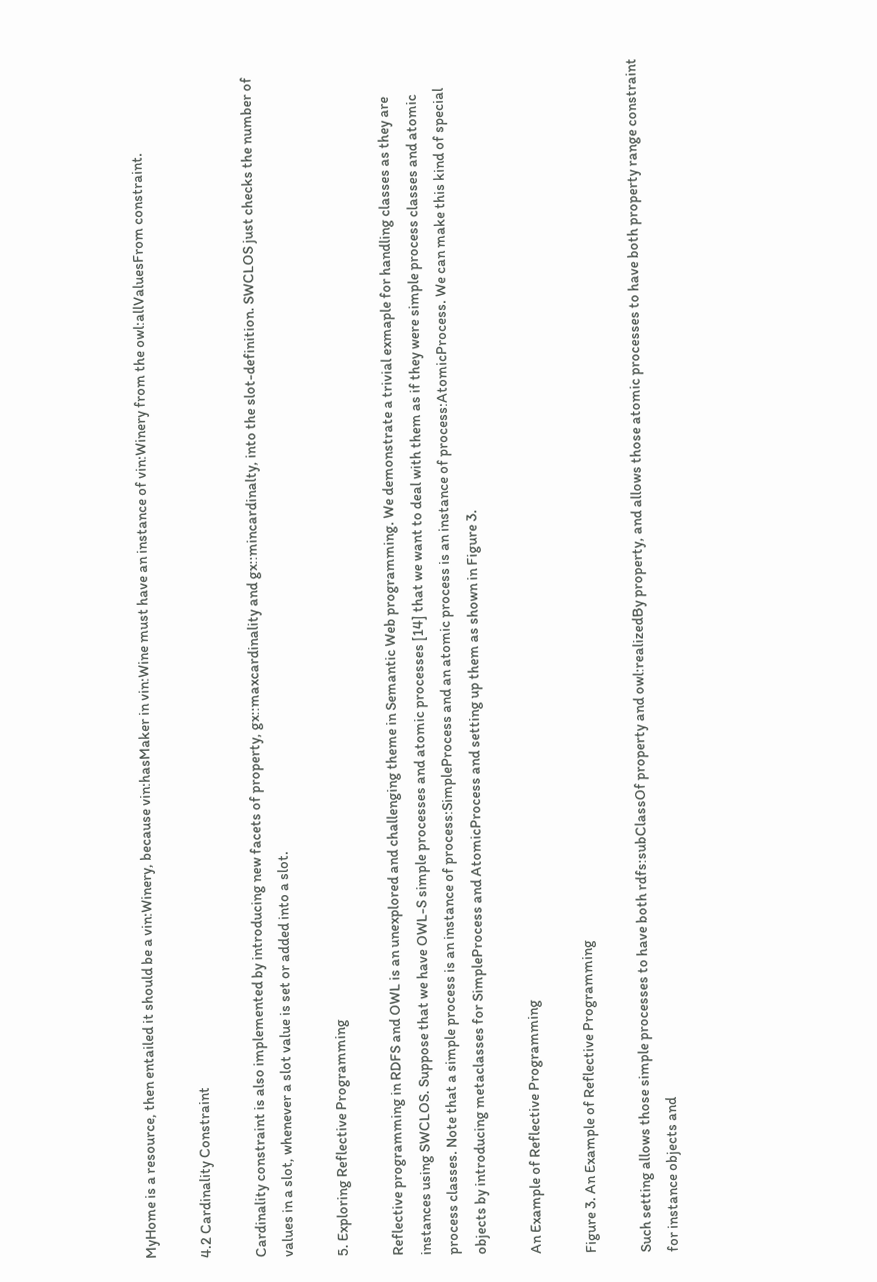MyHome is a resource, then entailed it should be a vin:Winery, because vin:hasMaker in vin:Wine must have an instance of vin:Winery from the owl:allValuesFrom constraint.

4.2 Cardinality Constraint

Cardinality constraint is also implemented by introducing new facets of property, gx::maxcardinality and gx::mincardinalty, into the slot-definition. SWCLOS just checks the number of values in a slot, whenever a slot value is set or added into a slot.

5. Exploring Reflective Programming

Reflective programming in RDFS and OWL is an unexplored and challenging theme in Semantic Web programming. We demonstrate a trivial exmaple for handling classes as they are instances using SWCLOS. Suppose that we have OWL-S simple processes and atomic processes [14] that we want to deal with them as if they were simple process classes and atomic process classes. Note that a simple process is an instance of process:SimpleProcess and an atomic process is an instance of process:AtomicProcess. We can make this kind of special objects by introducing metaclasses for SimpleProcess and AtomicProcess and setting up them as shown in Figure 3.

An Example of Reflective Programming

Figure 3. An Example of Reflective Programming

Such setting allows those simple processes to have both rdfs:subClassOf property and owl:realizedBy property, and allows those atomic processes to have both property range constraint for instance objects and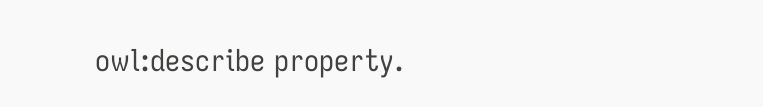owl:describe property.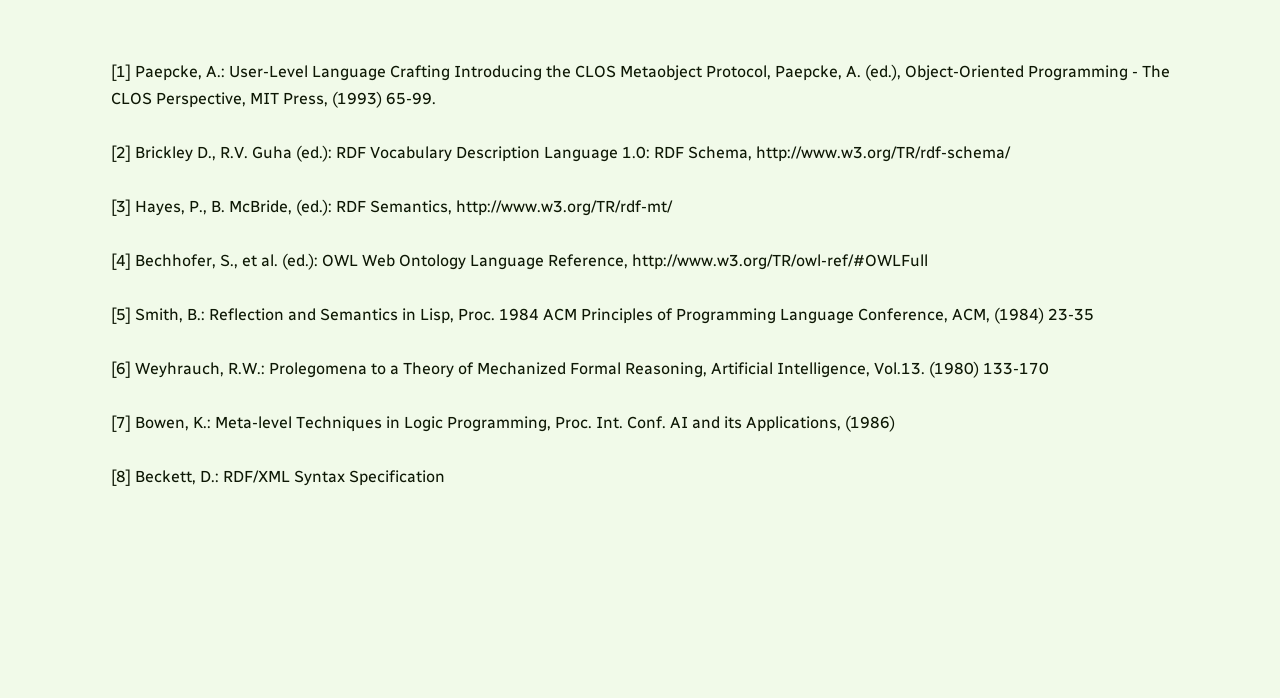[1] Paepcke, A.: User-Level Language Crafting Introducing the CLOS Metaobject Protocol, Paepcke, A. (ed.), Object-Oriented Programming - The CLOS Perspective, MIT Press, (1993) 65-99.

[2] Brickley D., R.V. Guha (ed.): RDF Vocabulary Description Language 1.0: RDF Schema, http://www.w3.org/TR/rdf-schema/

[3] Hayes, P., B. McBride, (ed.): RDF Semantics, http://www.w3.org/TR/rdf-mt/

[4] Bechhofer, S., et al. (ed.): OWL Web Ontology Language Reference, http://www.w3.org/TR/owl-ref/#OWLFull

[5] Smith, B.: Reflection and Semantics in Lisp, Proc. 1984 ACM Principles of Programming Language Conference, ACM, (1984) 23-35

[6] Weyhrauch, R.W.: Prolegomena to a Theory of Mechanized Formal Reasoning, Artificial Intelligence, Vol.13. (1980) 133-170

[7] Bowen, K.: Meta-level Techniques in Logic Programming, Proc. Int. Conf. AI and its Applications, (1986)

[8] Beckett, D.: RDF/XML Syntax Specification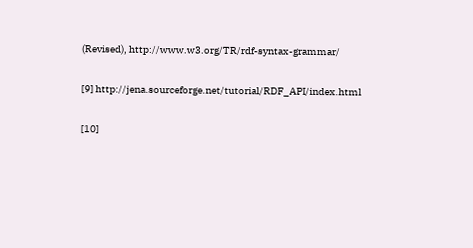(Revised), http://www.w3.org/TR/rdf-syntax-grammar/

[9] http://jena.sourceforge.net/tutorial/RDF_API/index.html

[10]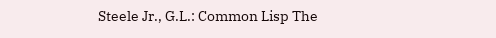Steele Jr., G.L.: Common Lisp The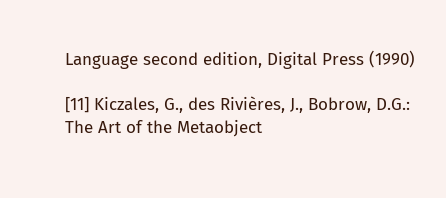Language second edition, Digital Press (1990)

[11] Kiczales, G., des Rivières, J., Bobrow, D.G.: The Art of the Metaobject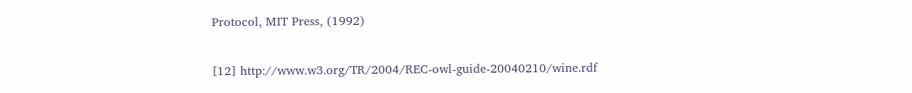Protocol, MIT Press, (1992)

[12] http://www.w3.org/TR/2004/REC-owl-guide-20040210/wine.rdf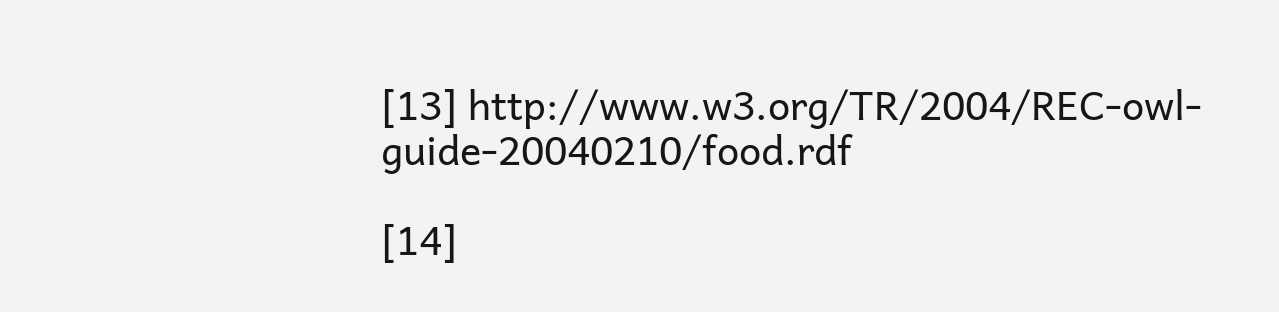[13] http://www.w3.org/TR/2004/REC-owl-guide-20040210/food.rdf

[14]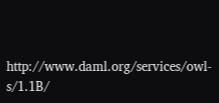http://www.daml.org/services/owl-s/1.1B/